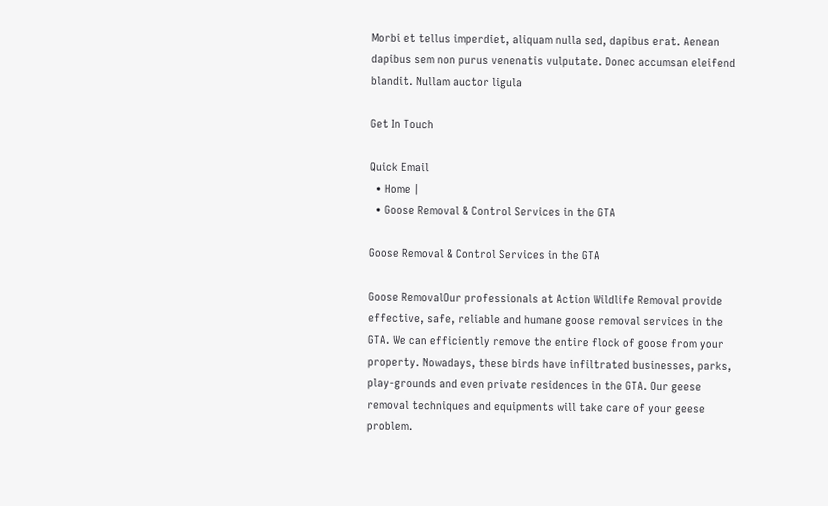Morbi et tellus imperdiet, aliquam nulla sed, dapibus erat. Aenean dapibus sem non purus venenatis vulputate. Donec accumsan eleifend blandit. Nullam auctor ligula

Get In Touch

Quick Email
  • Home |
  • Goose Removal & Control Services in the GTA

Goose Removal & Control Services in the GTA

Goose RemovalOur professionals at Action Wildlife Removal provide effective, safe, reliable and humane goose removal services in the GTA. We can efficiently remove the entire flock of goose from your property. Nowadays, these birds have infiltrated businesses, parks, play-grounds and even private residences in the GTA. Our geese removal techniques and equipments will take care of your geese problem.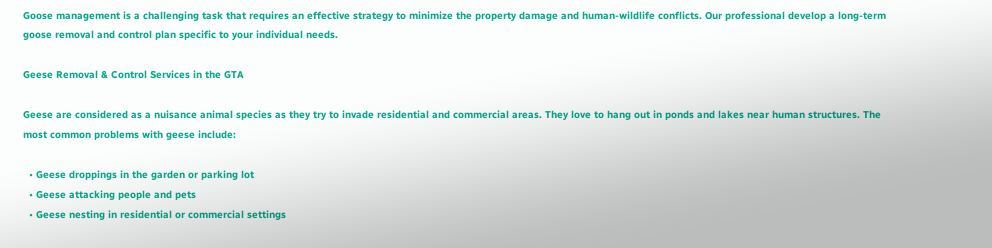Goose management is a challenging task that requires an effective strategy to minimize the property damage and human-wildlife conflicts. Our professional develop a long-term goose removal and control plan specific to your individual needs.

Geese Removal & Control Services in the GTA

Geese are considered as a nuisance animal species as they try to invade residential and commercial areas. They love to hang out in ponds and lakes near human structures. The most common problems with geese include:

  • Geese droppings in the garden or parking lot
  • Geese attacking people and pets
  • Geese nesting in residential or commercial settings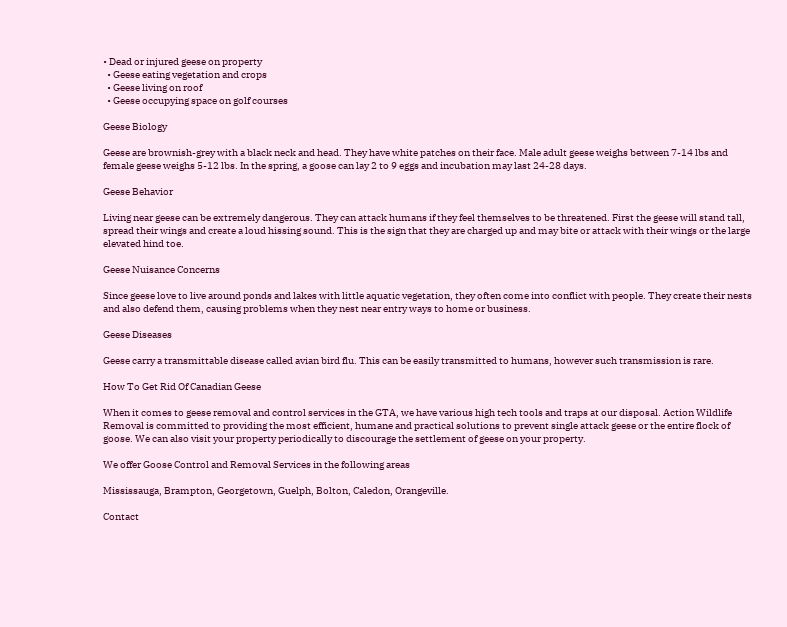• Dead or injured geese on property
  • Geese eating vegetation and crops
  • Geese living on roof
  • Geese occupying space on golf courses

Geese Biology

Geese are brownish-grey with a black neck and head. They have white patches on their face. Male adult geese weighs between 7-14 lbs and female geese weighs 5-12 lbs. In the spring, a goose can lay 2 to 9 eggs and incubation may last 24-28 days.

Geese Behavior

Living near geese can be extremely dangerous. They can attack humans if they feel themselves to be threatened. First the geese will stand tall, spread their wings and create a loud hissing sound. This is the sign that they are charged up and may bite or attack with their wings or the large elevated hind toe.

Geese Nuisance Concerns

Since geese love to live around ponds and lakes with little aquatic vegetation, they often come into conflict with people. They create their nests and also defend them, causing problems when they nest near entry ways to home or business.

Geese Diseases

Geese carry a transmittable disease called avian bird flu. This can be easily transmitted to humans, however such transmission is rare.

How To Get Rid Of Canadian Geese

When it comes to geese removal and control services in the GTA, we have various high tech tools and traps at our disposal. Action Wildlife Removal is committed to providing the most efficient, humane and practical solutions to prevent single attack geese or the entire flock of goose. We can also visit your property periodically to discourage the settlement of geese on your property.

We offer Goose Control and Removal Services in the following areas

Mississauga, Brampton, Georgetown, Guelph, Bolton, Caledon, Orangeville.

Contact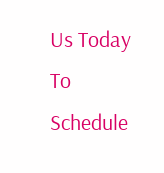Us Today To Schedule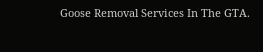Goose Removal Services In The GTA.